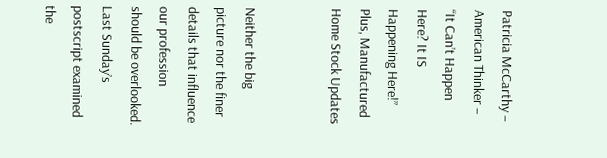Patricia McCarthy – American Thinker – “It Can’t Happen Here? It IS Happening Here!” Plus, Manufactured Home Stock Updates


Neither the big picture nor the finer details that influence our profession should be overlooked. Last Sunday’s postscript examined the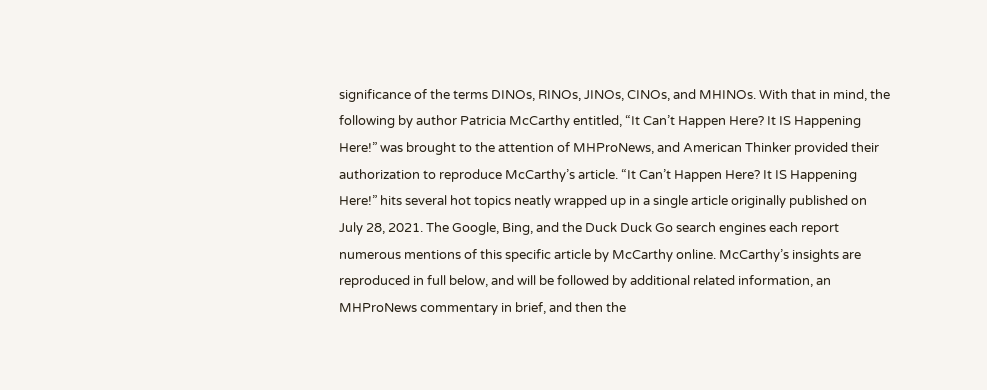significance of the terms DINOs, RINOs, JINOs, CINOs, and MHINOs. With that in mind, the following by author Patricia McCarthy entitled, “It Can’t Happen Here? It IS Happening Here!” was brought to the attention of MHProNews, and American Thinker provided their authorization to reproduce McCarthy’s article. “It Can’t Happen Here? It IS Happening Here!” hits several hot topics neatly wrapped up in a single article originally published on July 28, 2021. The Google, Bing, and the Duck Duck Go search engines each report numerous mentions of this specific article by McCarthy online. McCarthy’s insights are reproduced in full below, and will be followed by additional related information, an MHProNews commentary in brief, and then the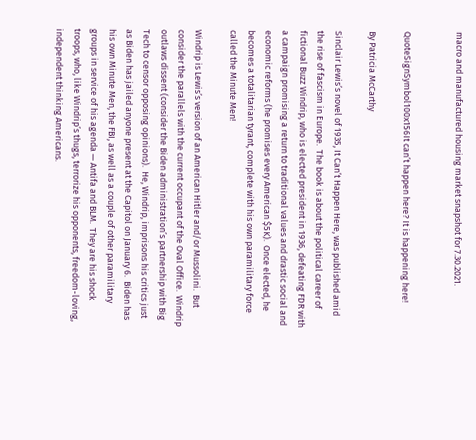macro and manufactured housing market snapshot for 7.30.2021.


QuoteSignSymbol100x156It can’t happen here? It is happening here!

By Patricia McCarthy

Sinclair Lewis’s novel of 1935, It Can’t Happen Here, was published amid the rise of fascism in Europe.  The book is about the political career of fictional Buzz Windrip, who is elected president in 1936, defeating FDR with a campaign promising a return to traditional values and drastic social and economic reforms (he promises every American $5K).  Once elected, he becomes a totalitarian tyrant, complete with his own paramilitary force called the Minute Men!

Windrip is Lewis’s version of an American Hitler and/or Mussolini.  But consider the parallels with the current occupant of the Oval Office.  Windrip outlaws dissent (consider the Biden administration’s partnership with Big Tech to censor opposing opinions).  He, Windrip, imprisons his critics just as Biden has jailed anyone present at the Capitol on January 6.  Biden has his own Minute Men, the FBI, as well as a couple of other paramilitary groups in service of his agenda — Antifa and BLM.  They are his shock troops, who, like Windrip’s thugs, terrorize his opponents, freedom-loving, independent thinking Americans.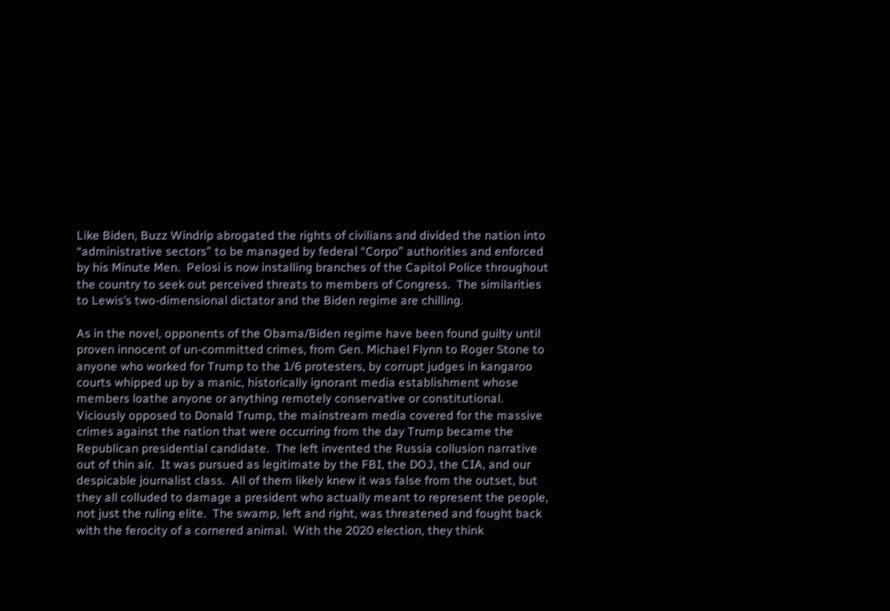Like Biden, Buzz Windrip abrogated the rights of civilians and divided the nation into “administrative sectors” to be managed by federal “Corpo” authorities and enforced by his Minute Men.  Pelosi is now installing branches of the Capitol Police throughout the country to seek out perceived threats to members of Congress.  The similarities to Lewis’s two-dimensional dictator and the Biden regime are chilling.

As in the novel, opponents of the Obama/Biden regime have been found guilty until proven innocent of un-committed crimes, from Gen. Michael Flynn to Roger Stone to anyone who worked for Trump to the 1/6 protesters, by corrupt judges in kangaroo courts whipped up by a manic, historically ignorant media establishment whose members loathe anyone or anything remotely conservative or constitutional.  Viciously opposed to Donald Trump, the mainstream media covered for the massive crimes against the nation that were occurring from the day Trump became the Republican presidential candidate.  The left invented the Russia collusion narrative out of thin air.  It was pursued as legitimate by the FBI, the DOJ, the CIA, and our despicable journalist class.  All of them likely knew it was false from the outset, but they all colluded to damage a president who actually meant to represent the people, not just the ruling elite.  The swamp, left and right, was threatened and fought back with the ferocity of a cornered animal.  With the 2020 election, they think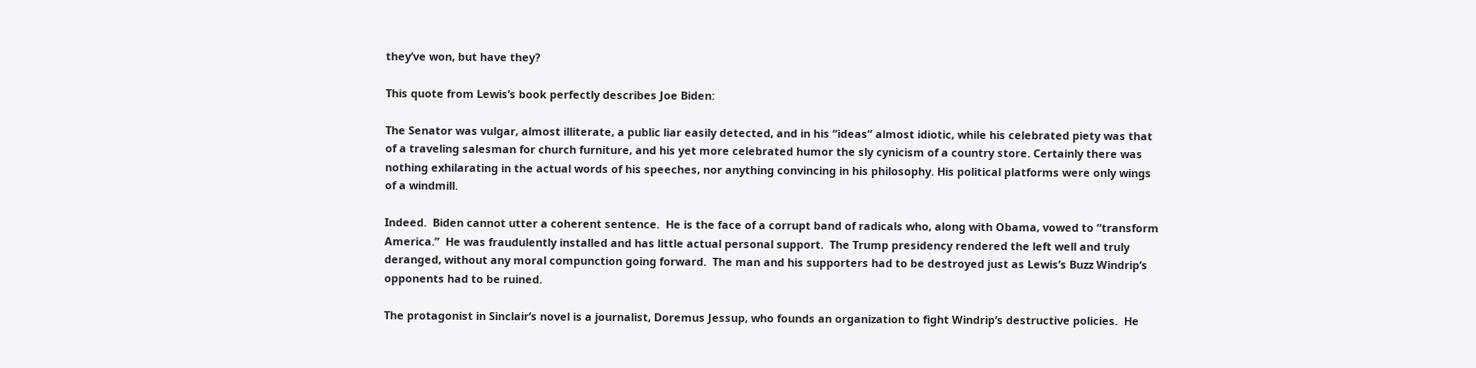they’ve won, but have they?

This quote from Lewis’s book perfectly describes Joe Biden:

The Senator was vulgar, almost illiterate, a public liar easily detected, and in his “ideas” almost idiotic, while his celebrated piety was that of a traveling salesman for church furniture, and his yet more celebrated humor the sly cynicism of a country store. Certainly there was nothing exhilarating in the actual words of his speeches, nor anything convincing in his philosophy. His political platforms were only wings of a windmill.

Indeed.  Biden cannot utter a coherent sentence.  He is the face of a corrupt band of radicals who, along with Obama, vowed to “transform America.”  He was fraudulently installed and has little actual personal support.  The Trump presidency rendered the left well and truly deranged, without any moral compunction going forward.  The man and his supporters had to be destroyed just as Lewis’s Buzz Windrip’s opponents had to be ruined.

The protagonist in Sinclair’s novel is a journalist, Doremus Jessup, who founds an organization to fight Windrip’s destructive policies.  He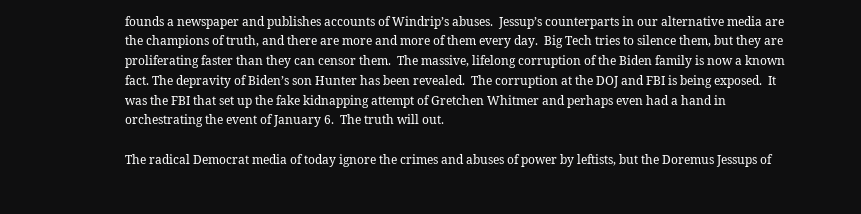founds a newspaper and publishes accounts of Windrip’s abuses.  Jessup’s counterparts in our alternative media are the champions of truth, and there are more and more of them every day.  Big Tech tries to silence them, but they are proliferating faster than they can censor them.  The massive, lifelong corruption of the Biden family is now a known fact. The depravity of Biden’s son Hunter has been revealed.  The corruption at the DOJ and FBI is being exposed.  It was the FBI that set up the fake kidnapping attempt of Gretchen Whitmer and perhaps even had a hand in orchestrating the event of January 6.  The truth will out.

The radical Democrat media of today ignore the crimes and abuses of power by leftists, but the Doremus Jessups of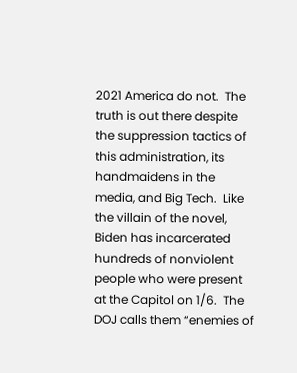2021 America do not.  The truth is out there despite the suppression tactics of this administration, its handmaidens in the media, and Big Tech.  Like the villain of the novel, Biden has incarcerated hundreds of nonviolent people who were present at the Capitol on 1/6.  The DOJ calls them “enemies of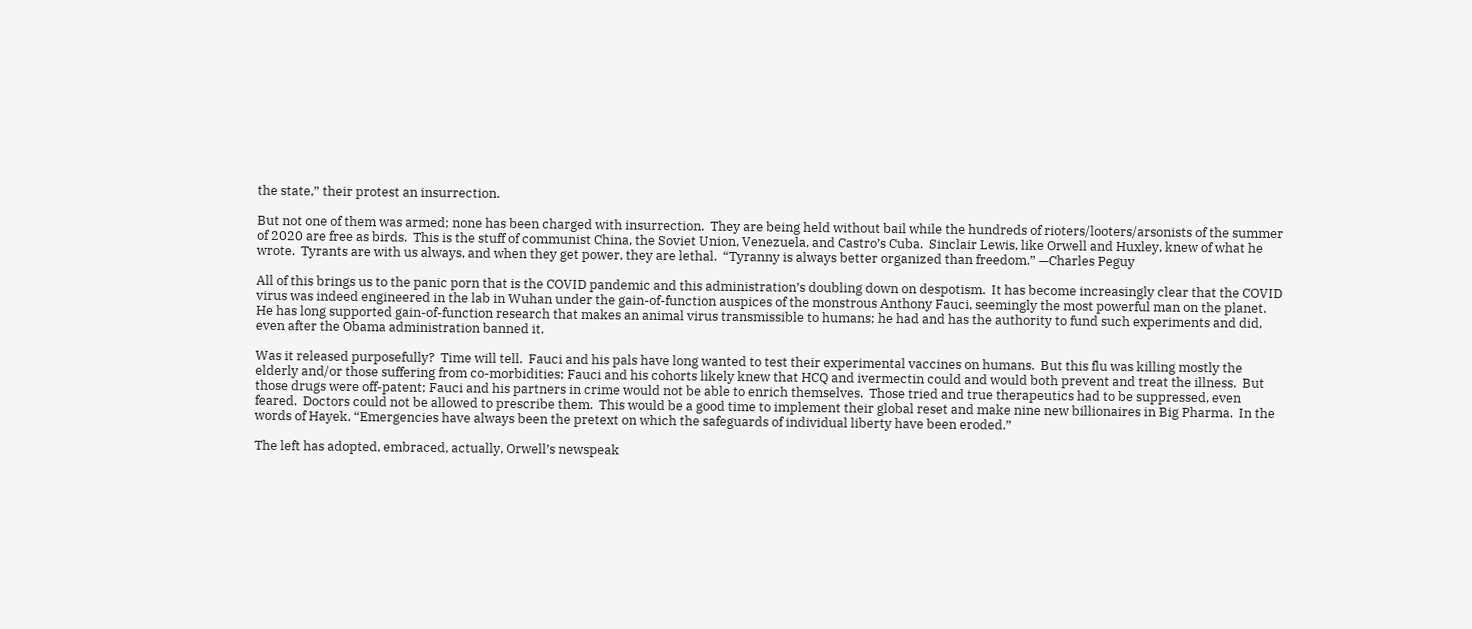the state,” their protest an insurrection.

But not one of them was armed; none has been charged with insurrection.  They are being held without bail while the hundreds of rioters/looters/arsonists of the summer of 2020 are free as birds.  This is the stuff of communist China, the Soviet Union, Venezuela, and Castro’s Cuba.  Sinclair Lewis, like Orwell and Huxley, knew of what he wrote.  Tyrants are with us always, and when they get power, they are lethal.  “Tyranny is always better organized than freedom.” —Charles Peguy

All of this brings us to the panic porn that is the COVID pandemic and this administration’s doubling down on despotism.  It has become increasingly clear that the COVID virus was indeed engineered in the lab in Wuhan under the gain-of-function auspices of the monstrous Anthony Fauci, seemingly the most powerful man on the planet.  He has long supported gain-of-function research that makes an animal virus transmissible to humans; he had and has the authority to fund such experiments and did, even after the Obama administration banned it.

Was it released purposefully?  Time will tell.  Fauci and his pals have long wanted to test their experimental vaccines on humans.  But this flu was killing mostly the elderly and/or those suffering from co-morbidities; Fauci and his cohorts likely knew that HCQ and ivermectin could and would both prevent and treat the illness.  But those drugs were off-patent; Fauci and his partners in crime would not be able to enrich themselves.  Those tried and true therapeutics had to be suppressed, even feared.  Doctors could not be allowed to prescribe them.  This would be a good time to implement their global reset and make nine new billionaires in Big Pharma.  In the words of Hayek, “Emergencies have always been the pretext on which the safeguards of individual liberty have been eroded.”

The left has adopted, embraced, actually, Orwell’s newspeak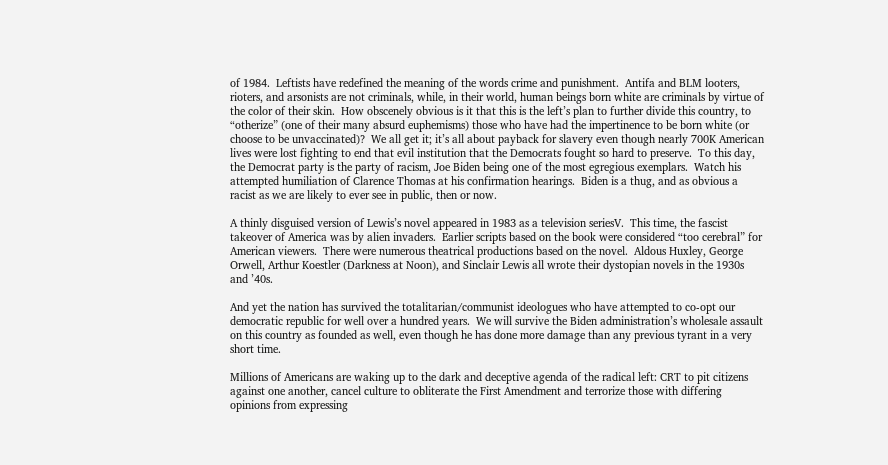of 1984.  Leftists have redefined the meaning of the words crime and punishment.  Antifa and BLM looters, rioters, and arsonists are not criminals, while, in their world, human beings born white are criminals by virtue of the color of their skin.  How obscenely obvious is it that this is the left’s plan to further divide this country, to “otherize” (one of their many absurd euphemisms) those who have had the impertinence to be born white (or choose to be unvaccinated)?  We all get it; it’s all about payback for slavery even though nearly 700K American lives were lost fighting to end that evil institution that the Democrats fought so hard to preserve.  To this day, the Democrat party is the party of racism, Joe Biden being one of the most egregious exemplars.  Watch his attempted humiliation of Clarence Thomas at his confirmation hearings.  Biden is a thug, and as obvious a racist as we are likely to ever see in public, then or now.

A thinly disguised version of Lewis’s novel appeared in 1983 as a television seriesV.  This time, the fascist takeover of America was by alien invaders.  Earlier scripts based on the book were considered “too cerebral” for American viewers.  There were numerous theatrical productions based on the novel.  Aldous Huxley, George Orwell, Arthur Koestler (Darkness at Noon), and Sinclair Lewis all wrote their dystopian novels in the 1930s and ’40s.

And yet the nation has survived the totalitarian/communist ideologues who have attempted to co-opt our democratic republic for well over a hundred years.  We will survive the Biden administration’s wholesale assault on this country as founded as well, even though he has done more damage than any previous tyrant in a very short time.

Millions of Americans are waking up to the dark and deceptive agenda of the radical left: CRT to pit citizens against one another, cancel culture to obliterate the First Amendment and terrorize those with differing opinions from expressing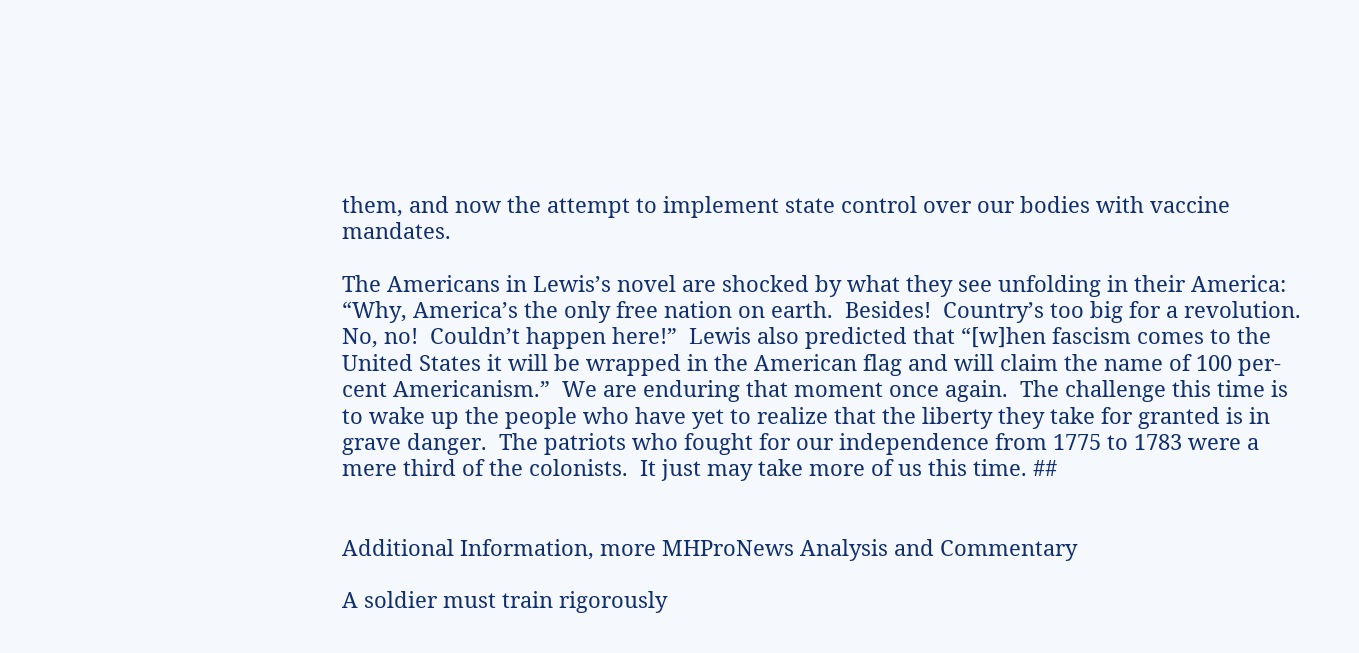them, and now the attempt to implement state control over our bodies with vaccine mandates.

The Americans in Lewis’s novel are shocked by what they see unfolding in their America: “Why, America’s the only free nation on earth.  Besides!  Country’s too big for a revolution.  No, no!  Couldn’t happen here!”  Lewis also predicted that “[w]hen fascism comes to the United States it will be wrapped in the American flag and will claim the name of 100 per-cent Americanism.”  We are enduring that moment once again.  The challenge this time is to wake up the people who have yet to realize that the liberty they take for granted is in grave danger.  The patriots who fought for our independence from 1775 to 1783 were a mere third of the colonists.  It just may take more of us this time. ##


Additional Information, more MHProNews Analysis and Commentary

A soldier must train rigorously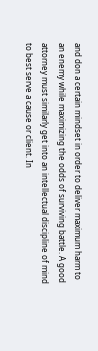and don a certain mindset in order to deliver maximum harm to an enemy while maximizing the odds of surviving battle. A good attorney must similarly get into an intellectual discipline of mind to best serve a cause or client. In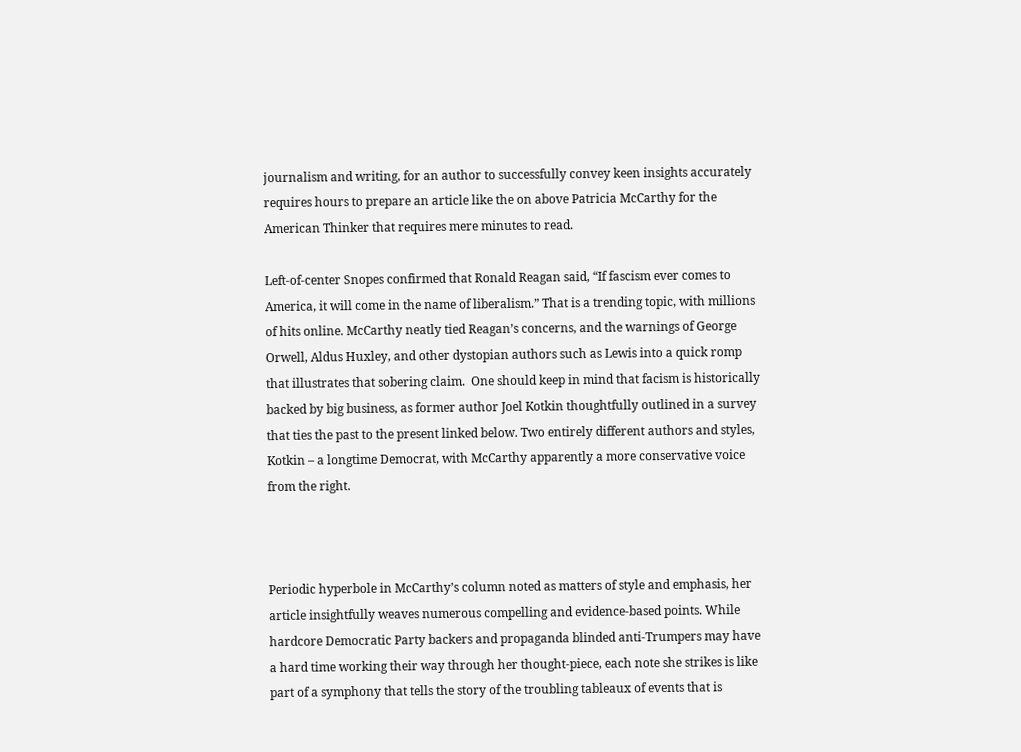journalism and writing, for an author to successfully convey keen insights accurately requires hours to prepare an article like the on above Patricia McCarthy for the American Thinker that requires mere minutes to read.

Left-of-center Snopes confirmed that Ronald Reagan said, “If fascism ever comes to America, it will come in the name of liberalism.” That is a trending topic, with millions of hits online. McCarthy neatly tied Reagan’s concerns, and the warnings of George Orwell, Aldus Huxley, and other dystopian authors such as Lewis into a quick romp that illustrates that sobering claim.  One should keep in mind that facism is historically backed by big business, as former author Joel Kotkin thoughtfully outlined in a survey that ties the past to the present linked below. Two entirely different authors and styles, Kotkin – a longtime Democrat, with McCarthy apparently a more conservative voice from the right.



Periodic hyperbole in McCarthy’s column noted as matters of style and emphasis, her article insightfully weaves numerous compelling and evidence-based points. While hardcore Democratic Party backers and propaganda blinded anti-Trumpers may have a hard time working their way through her thought-piece, each note she strikes is like part of a symphony that tells the story of the troubling tableaux of events that is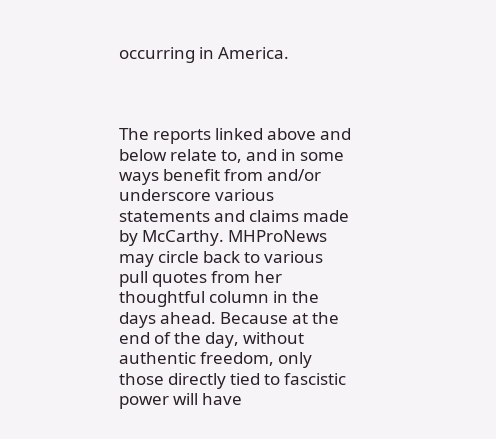occurring in America.



The reports linked above and below relate to, and in some ways benefit from and/or underscore various statements and claims made by McCarthy. MHProNews may circle back to various pull quotes from her thoughtful column in the days ahead. Because at the end of the day, without authentic freedom, only those directly tied to fascistic power will have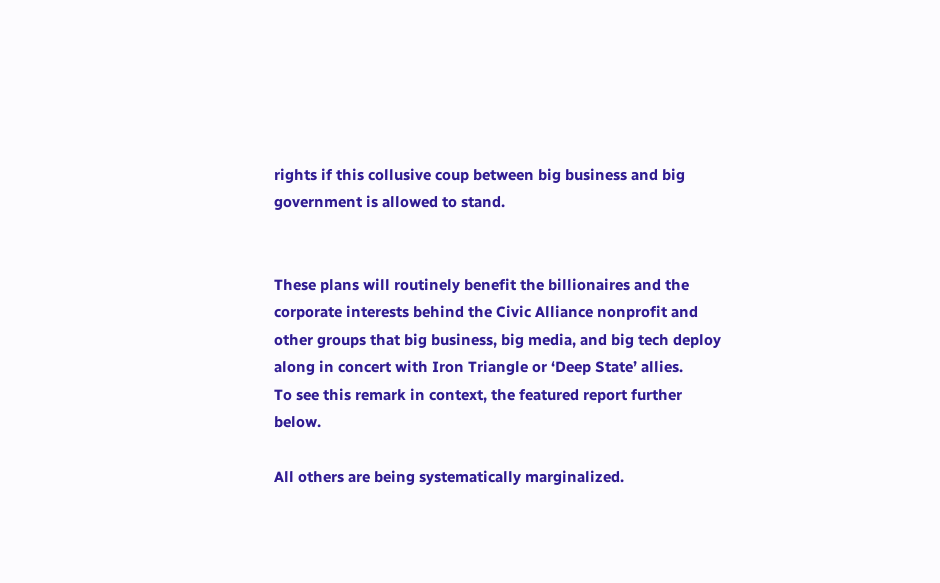rights if this collusive coup between big business and big government is allowed to stand.


These plans will routinely benefit the billionaires and the corporate interests behind the Civic Alliance nonprofit and other groups that big business, big media, and big tech deploy along in concert with Iron Triangle or ‘Deep State’ allies.
To see this remark in context, the featured report further below.

All others are being systematically marginalized.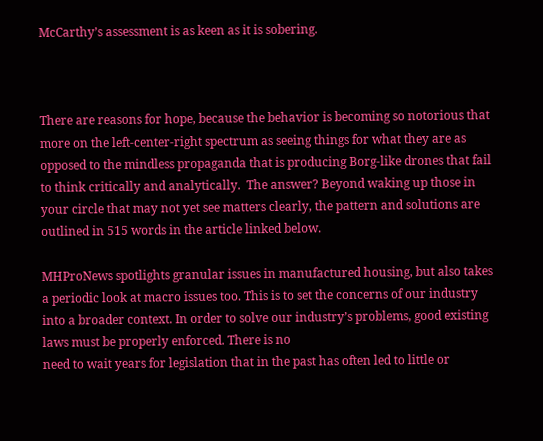McCarthy’s assessment is as keen as it is sobering.



There are reasons for hope, because the behavior is becoming so notorious that more on the left-center-right spectrum as seeing things for what they are as opposed to the mindless propaganda that is producing Borg-like drones that fail to think critically and analytically.  The answer? Beyond waking up those in your circle that may not yet see matters clearly, the pattern and solutions are outlined in 515 words in the article linked below.

MHProNews spotlights granular issues in manufactured housing, but also takes a periodic look at macro issues too. This is to set the concerns of our industry into a broader context. In order to solve our industry’s problems, good existing laws must be properly enforced. There is no
need to wait years for legislation that in the past has often led to little or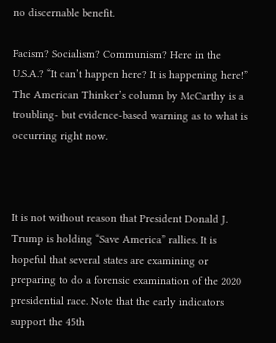no discernable benefit.

Facism? Socialism? Communism? Here in the U.S.A.? “It can’t happen here? It is happening here!” The American Thinker’s column by McCarthy is a troubling- but evidence-based warning as to what is occurring right now.



It is not without reason that President Donald J. Trump is holding “Save America” rallies. It is hopeful that several states are examining or preparing to do a forensic examination of the 2020 presidential race. Note that the early indicators support the 45th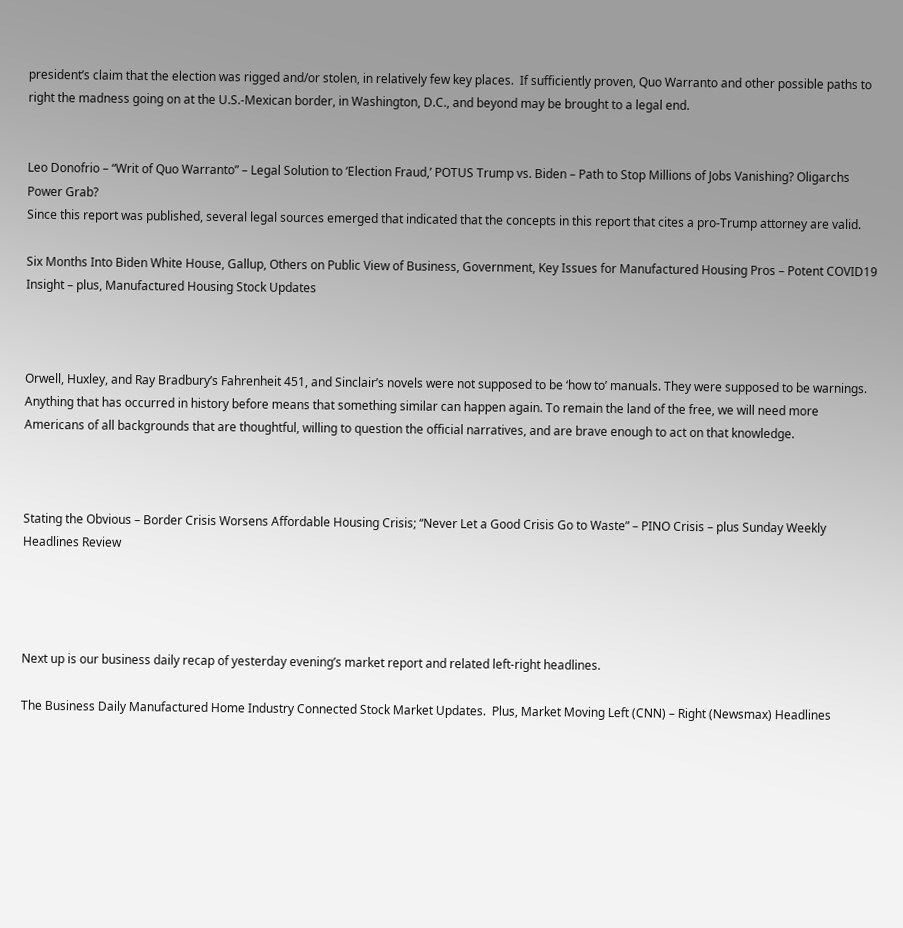president’s claim that the election was rigged and/or stolen, in relatively few key places.  If sufficiently proven, Quo Warranto and other possible paths to right the madness going on at the U.S.-Mexican border, in Washington, D.C., and beyond may be brought to a legal end.


Leo Donofrio – “Writ of Quo Warranto” – Legal Solution to ‘Election Fraud,’ POTUS Trump vs. Biden – Path to Stop Millions of Jobs Vanishing? Oligarchs Power Grab?
Since this report was published, several legal sources emerged that indicated that the concepts in this report that cites a pro-Trump attorney are valid.

Six Months Into Biden White House, Gallup, Others on Public View of Business, Government, Key Issues for Manufactured Housing Pros – Potent COVID19 Insight – plus, Manufactured Housing Stock Updates



Orwell, Huxley, and Ray Bradbury’s Fahrenheit 451, and Sinclair’s novels were not supposed to be ‘how to’ manuals. They were supposed to be warnings.  Anything that has occurred in history before means that something similar can happen again. To remain the land of the free, we will need more Americans of all backgrounds that are thoughtful, willing to question the official narratives, and are brave enough to act on that knowledge.



Stating the Obvious – Border Crisis Worsens Affordable Housing Crisis; “Never Let a Good Crisis Go to Waste” – PINO Crisis – plus Sunday Weekly Headlines Review




Next up is our business daily recap of yesterday evening’s market report and related left-right headlines.

The Business Daily Manufactured Home Industry Connected Stock Market Updates.  Plus, Market Moving Left (CNN) – Right (Newsmax) Headlines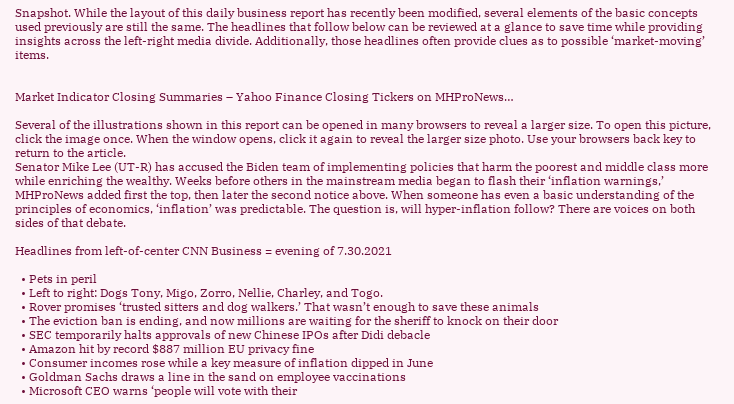Snapshot. While the layout of this daily business report has recently been modified, several elements of the basic concepts used previously are still the same. The headlines that follow below can be reviewed at a glance to save time while providing insights across the left-right media divide. Additionally, those headlines often provide clues as to possible ‘market-moving’ items.


Market Indicator Closing Summaries – Yahoo Finance Closing Tickers on MHProNews…

Several of the illustrations shown in this report can be opened in many browsers to reveal a larger size. To open this picture, click the image once. When the window opens, click it again to reveal the larger size photo. Use your browsers back key to return to the article.
Senator Mike Lee (UT-R) has accused the Biden team of implementing policies that harm the poorest and middle class more while enriching the wealthy. Weeks before others in the mainstream media began to flash their ‘inflation warnings,’ MHProNews added first the top, then later the second notice above. When someone has even a basic understanding of the principles of economics, ‘inflation’ was predictable. The question is, will hyper-inflation follow? There are voices on both sides of that debate.

Headlines from left-of-center CNN Business = evening of 7.30.2021

  • Pets in peril
  • Left to right: Dogs Tony, Migo, Zorro, Nellie, Charley, and Togo.
  • Rover promises ‘trusted sitters and dog walkers.’ That wasn’t enough to save these animals
  • The eviction ban is ending, and now millions are waiting for the sheriff to knock on their door
  • SEC temporarily halts approvals of new Chinese IPOs after Didi debacle
  • Amazon hit by record $887 million EU privacy fine
  • Consumer incomes rose while a key measure of inflation dipped in June
  • Goldman Sachs draws a line in the sand on employee vaccinations
  • Microsoft CEO warns ‘people will vote with their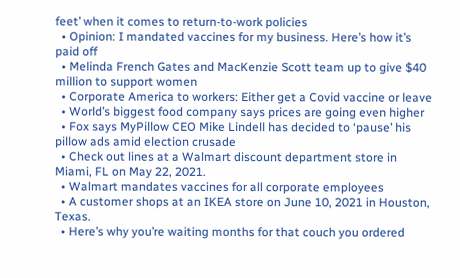feet’ when it comes to return-to-work policies
  • Opinion: I mandated vaccines for my business. Here’s how it’s paid off
  • Melinda French Gates and MacKenzie Scott team up to give $40 million to support women
  • Corporate America to workers: Either get a Covid vaccine or leave
  • World’s biggest food company says prices are going even higher
  • Fox says MyPillow CEO Mike Lindell has decided to ‘pause’ his pillow ads amid election crusade
  • Check out lines at a Walmart discount department store in Miami, FL on May 22, 2021.
  • Walmart mandates vaccines for all corporate employees
  • A customer shops at an IKEA store on June 10, 2021 in Houston, Texas.
  • Here’s why you’re waiting months for that couch you ordered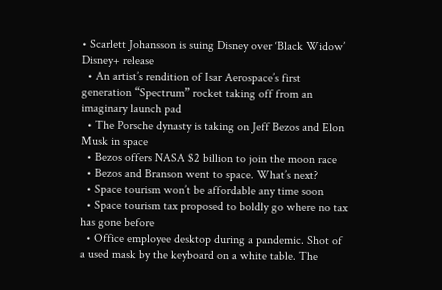• Scarlett Johansson is suing Disney over ‘Black Widow’ Disney+ release
  • An artist’s rendition of Isar Aerospace’s first generation “Spectrum” rocket taking off from an imaginary launch pad
  • The Porsche dynasty is taking on Jeff Bezos and Elon Musk in space
  • Bezos offers NASA $2 billion to join the moon race
  • Bezos and Branson went to space. What’s next?
  • Space tourism won’t be affordable any time soon
  • Space tourism tax proposed to boldly go where no tax has gone before
  • Office employee desktop during a pandemic. Shot of a used mask by the keyboard on a white table. The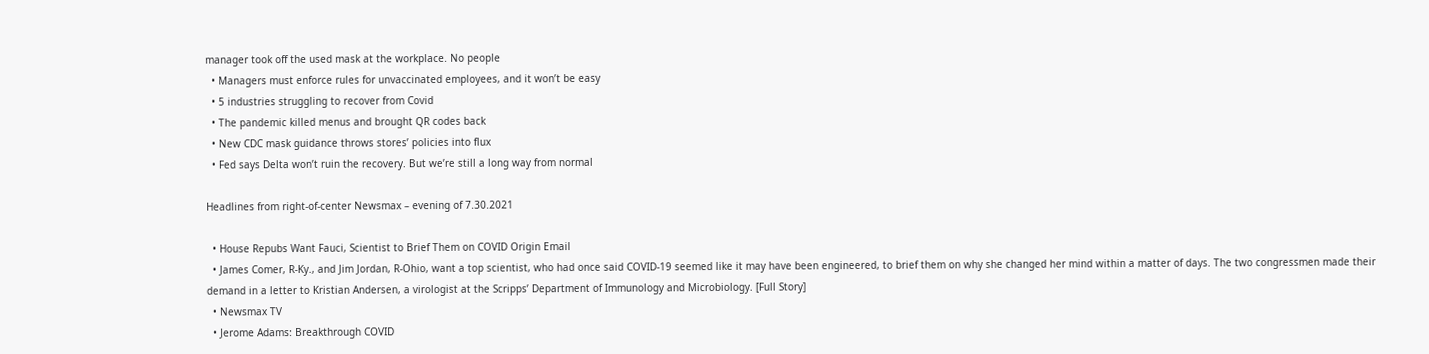manager took off the used mask at the workplace. No people
  • Managers must enforce rules for unvaccinated employees, and it won’t be easy
  • 5 industries struggling to recover from Covid
  • The pandemic killed menus and brought QR codes back
  • New CDC mask guidance throws stores’ policies into flux
  • Fed says Delta won’t ruin the recovery. But we’re still a long way from normal

Headlines from right-of-center Newsmax – evening of 7.30.2021

  • House Repubs Want Fauci, Scientist to Brief Them on COVID Origin Email
  • James Comer, R-Ky., and Jim Jordan, R-Ohio, want a top scientist, who had once said COVID-19 seemed like it may have been engineered, to brief them on why she changed her mind within a matter of days. The two congressmen made their demand in a letter to Kristian Andersen, a virologist at the Scripps’ Department of Immunology and Microbiology. [Full Story]
  • Newsmax TV
  • Jerome Adams: Breakthrough COVID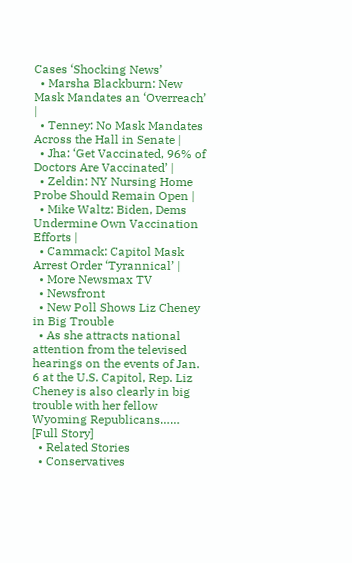Cases ‘Shocking News’
  • Marsha Blackburn: New Mask Mandates an ‘Overreach’ |
  • Tenney: No Mask Mandates Across the Hall in Senate |
  • Jha: ‘Get Vaccinated, 96% of Doctors Are Vaccinated’ |
  • Zeldin: NY Nursing Home Probe Should Remain Open |
  • Mike Waltz: Biden, Dems Undermine Own Vaccination Efforts |
  • Cammack: Capitol Mask Arrest Order ‘Tyrannical’ |
  • More Newsmax TV
  • Newsfront
  • New Poll Shows Liz Cheney in Big Trouble
  • As she attracts national attention from the televised hearings on the events of Jan. 6 at the U.S. Capitol, Rep. Liz Cheney is also clearly in big trouble with her fellow Wyoming Republicans…… [Full Story]
  • Related Stories
  • Conservatives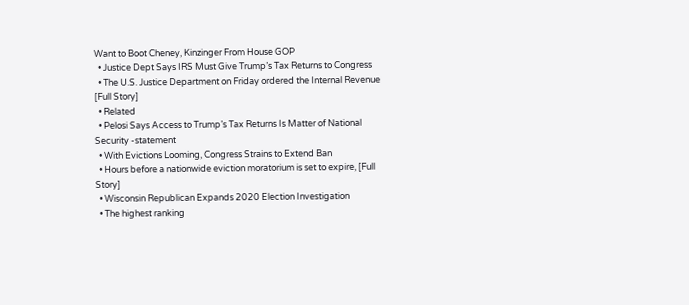Want to Boot Cheney, Kinzinger From House GOP
  • Justice Dept Says IRS Must Give Trump’s Tax Returns to Congress
  • The U.S. Justice Department on Friday ordered the Internal Revenue [Full Story]
  • Related
  • Pelosi Says Access to Trump’s Tax Returns Is Matter of National Security -statement
  • With Evictions Looming, Congress Strains to Extend Ban
  • Hours before a nationwide eviction moratorium is set to expire, [Full Story]
  • Wisconsin Republican Expands 2020 Election Investigation
  • The highest ranking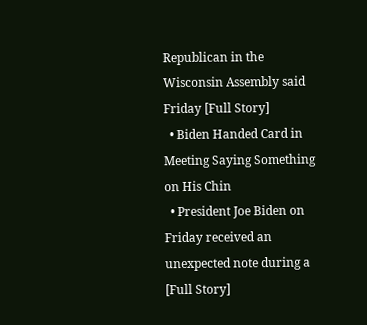Republican in the Wisconsin Assembly said Friday [Full Story]
  • Biden Handed Card in Meeting Saying Something on His Chin
  • President Joe Biden on Friday received an unexpected note during a [Full Story]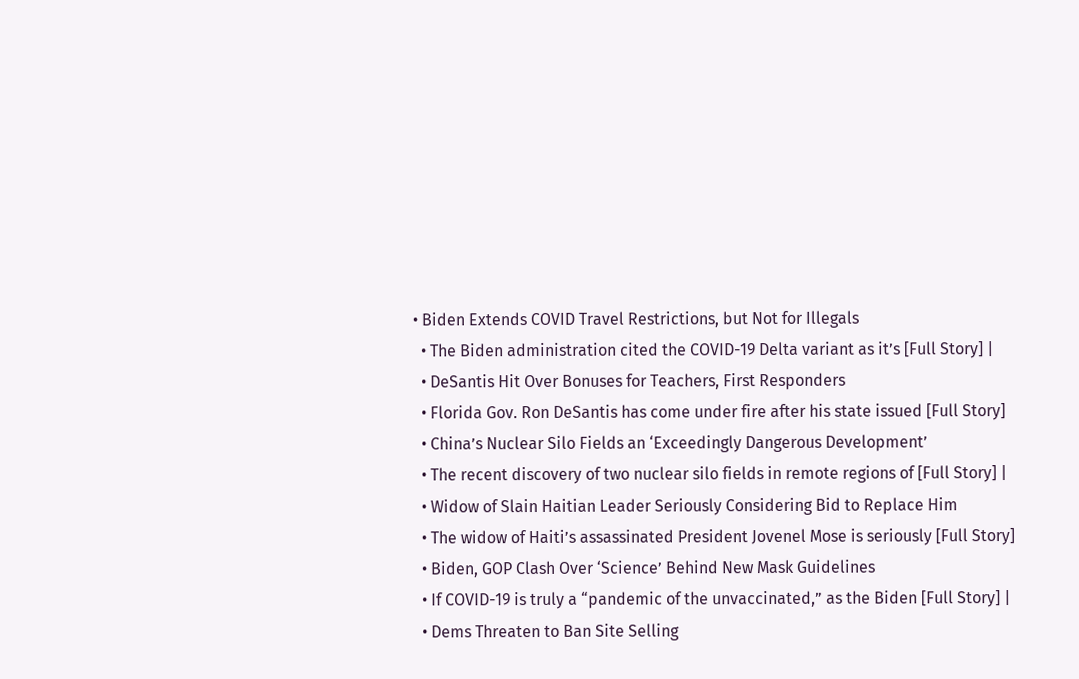• Biden Extends COVID Travel Restrictions, but Not for Illegals
  • The Biden administration cited the COVID-19 Delta variant as it’s [Full Story] |
  • DeSantis Hit Over Bonuses for Teachers, First Responders
  • Florida Gov. Ron DeSantis has come under fire after his state issued [Full Story]
  • China’s Nuclear Silo Fields an ‘Exceedingly Dangerous Development’
  • The recent discovery of two nuclear silo fields in remote regions of [Full Story] |
  • Widow of Slain Haitian Leader Seriously Considering Bid to Replace Him
  • The widow of Haiti’s assassinated President Jovenel Mose is seriously [Full Story]
  • Biden, GOP Clash Over ‘Science’ Behind New Mask Guidelines
  • If COVID-19 is truly a “pandemic of the unvaccinated,” as the Biden [Full Story] |
  • Dems Threaten to Ban Site Selling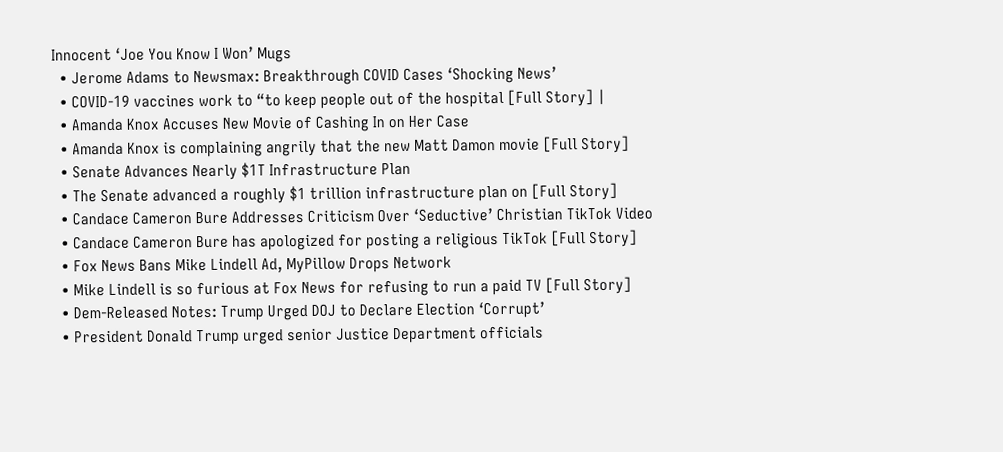Innocent ‘Joe You Know I Won’ Mugs
  • Jerome Adams to Newsmax: Breakthrough COVID Cases ‘Shocking News’
  • COVID-19 vaccines work to “to keep people out of the hospital [Full Story] |
  • Amanda Knox Accuses New Movie of Cashing In on Her Case
  • Amanda Knox is complaining angrily that the new Matt Damon movie [Full Story]
  • Senate Advances Nearly $1T Infrastructure Plan
  • The Senate advanced a roughly $1 trillion infrastructure plan on [Full Story]
  • Candace Cameron Bure Addresses Criticism Over ‘Seductive’ Christian TikTok Video
  • Candace Cameron Bure has apologized for posting a religious TikTok [Full Story]
  • Fox News Bans Mike Lindell Ad, MyPillow Drops Network
  • Mike Lindell is so furious at Fox News for refusing to run a paid TV [Full Story]
  • Dem-Released Notes: Trump Urged DOJ to Declare Election ‘Corrupt’
  • President Donald Trump urged senior Justice Department officials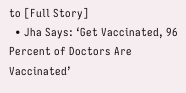to [Full Story]
  • Jha Says: ‘Get Vaccinated, 96 Percent of Doctors Are Vaccinated’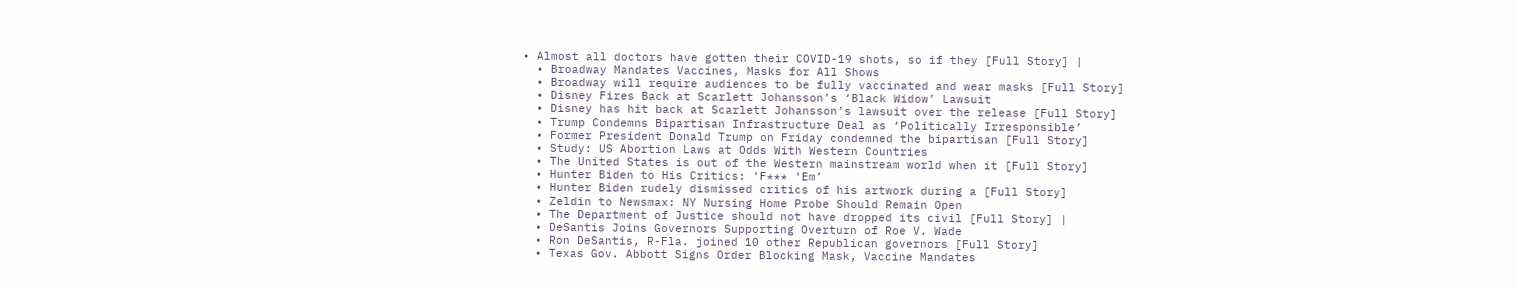• Almost all doctors have gotten their COVID-19 shots, so if they [Full Story] |
  • Broadway Mandates Vaccines, Masks for All Shows
  • Broadway will require audiences to be fully vaccinated and wear masks [Full Story]
  • Disney Fires Back at Scarlett Johansson’s ‘Black Widow’ Lawsuit
  • Disney has hit back at Scarlett Johansson’s lawsuit over the release [Full Story]
  • Trump Condemns Bipartisan Infrastructure Deal as ‘Politically Irresponsible’
  • Former President Donald Trump on Friday condemned the bipartisan [Full Story]
  • Study: US Abortion Laws at Odds With Western Countries
  • The United States is out of the Western mainstream world when it [Full Story]
  • Hunter Biden to His Critics: ‘F*** ‘Em’
  • Hunter Biden rudely dismissed critics of his artwork during a [Full Story]
  • Zeldin to Newsmax: NY Nursing Home Probe Should Remain Open
  • The Department of Justice should not have dropped its civil [Full Story] |
  • DeSantis Joins Governors Supporting Overturn of Roe V. Wade
  • Ron DeSantis, R-Fla. joined 10 other Republican governors [Full Story]
  • Texas Gov. Abbott Signs Order Blocking Mask, Vaccine Mandates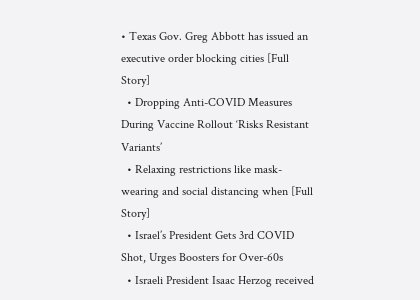• Texas Gov. Greg Abbott has issued an executive order blocking cities [Full Story]
  • Dropping Anti-COVID Measures During Vaccine Rollout ‘Risks Resistant Variants’
  • Relaxing restrictions like mask-wearing and social distancing when [Full Story]
  • Israel’s President Gets 3rd COVID Shot, Urges Boosters for Over-60s
  • Israeli President Isaac Herzog received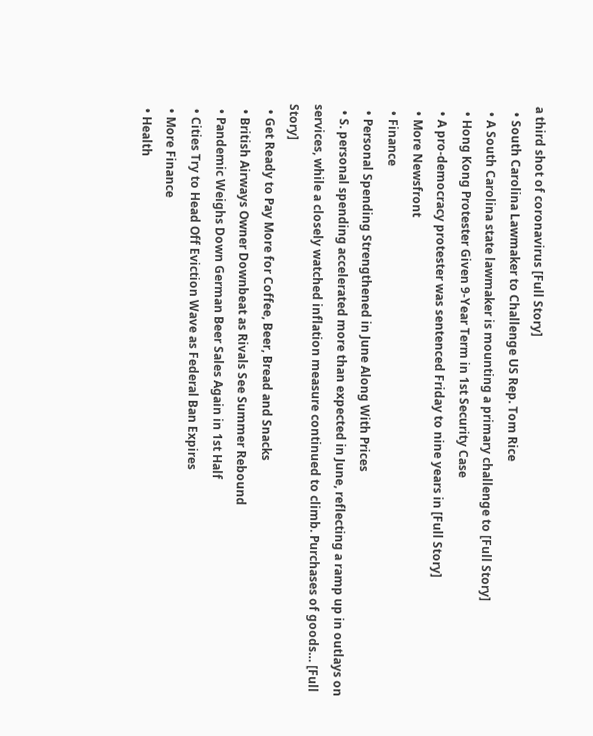a third shot of coronavirus [Full Story]
  • South Carolina Lawmaker to Challenge US Rep. Tom Rice
  • A South Carolina state lawmaker is mounting a primary challenge to [Full Story]
  • Hong Kong Protester Given 9-Year Term in 1st Security Case
  • A pro-democracy protester was sentenced Friday to nine years in [Full Story]
  • More Newsfront
  • Finance
  • Personal Spending Strengthened in June Along With Prices
  • S. personal spending accelerated more than expected in June, reflecting a ramp up in outlays on services, while a closely watched inflation measure continued to climb. Purchases of goods… [Full Story]
  • Get Ready to Pay More for Coffee, Beer, Bread and Snacks
  • British Airways Owner Downbeat as Rivals See Summer Rebound
  • Pandemic Weighs Down German Beer Sales Again in 1st Half
  • Cities Try to Head Off Eviction Wave as Federal Ban Expires
  • More Finance
  • Health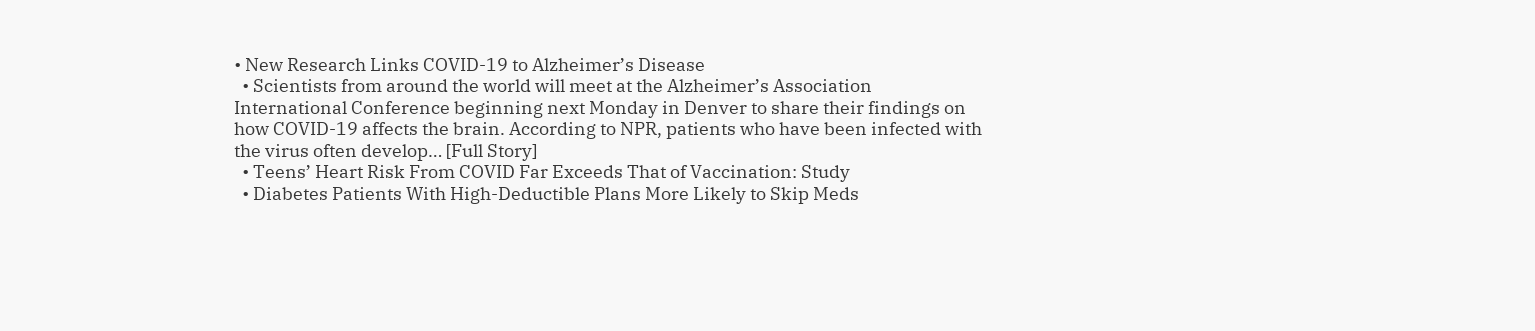• New Research Links COVID-19 to Alzheimer’s Disease
  • Scientists from around the world will meet at the Alzheimer’s Association International Conference beginning next Monday in Denver to share their findings on how COVID-19 affects the brain. According to NPR, patients who have been infected with the virus often develop… [Full Story]
  • Teens’ Heart Risk From COVID Far Exceeds That of Vaccination: Study
  • Diabetes Patients With High-Deductible Plans More Likely to Skip Meds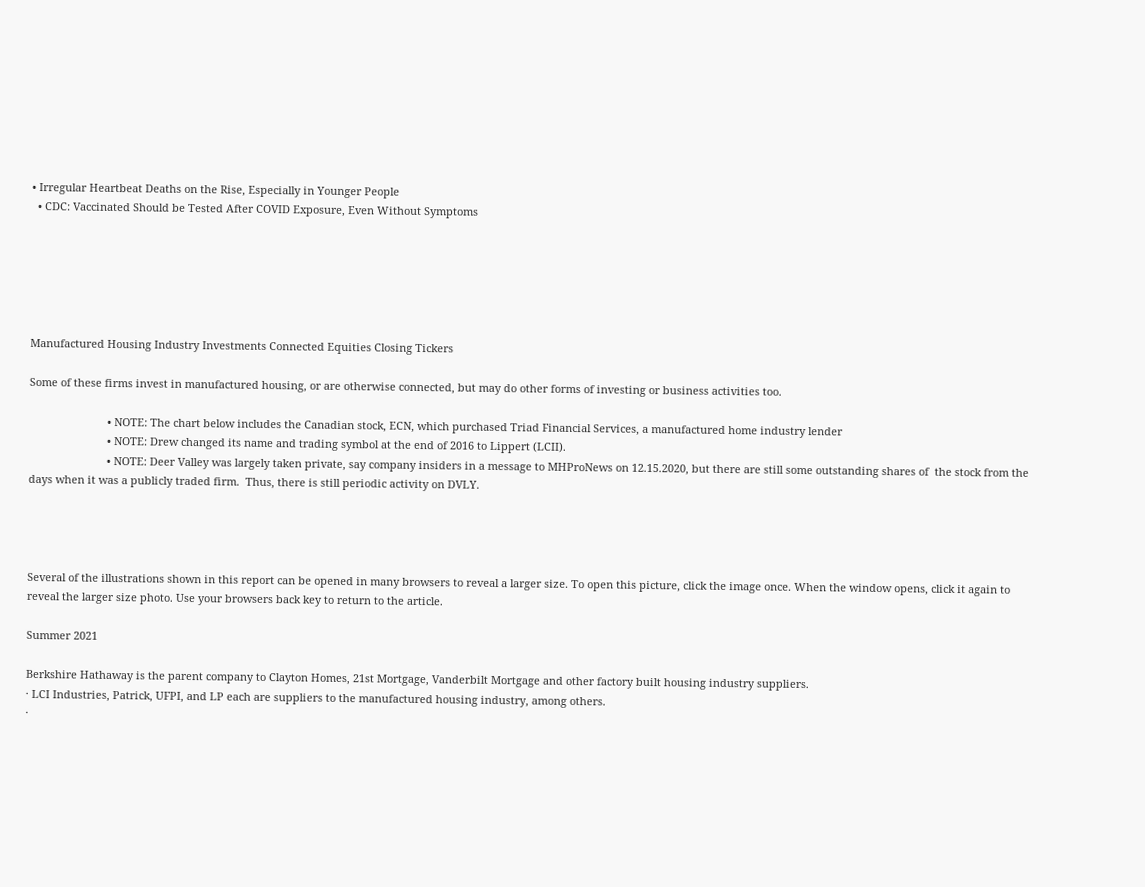• Irregular Heartbeat Deaths on the Rise, Especially in Younger People
  • CDC: Vaccinated Should be Tested After COVID Exposure, Even Without Symptoms






Manufactured Housing Industry Investments Connected Equities Closing Tickers

Some of these firms invest in manufactured housing, or are otherwise connected, but may do other forms of investing or business activities too.

                          • NOTE: The chart below includes the Canadian stock, ECN, which purchased Triad Financial Services, a manufactured home industry lender
                          • NOTE: Drew changed its name and trading symbol at the end of 2016 to Lippert (LCII).
                          • NOTE: Deer Valley was largely taken private, say company insiders in a message to MHProNews on 12.15.2020, but there are still some outstanding shares of  the stock from the days when it was a publicly traded firm.  Thus, there is still periodic activity on DVLY.




Several of the illustrations shown in this report can be opened in many browsers to reveal a larger size. To open this picture, click the image once. When the window opens, click it again to reveal the larger size photo. Use your browsers back key to return to the article.

Summer 2021

Berkshire Hathaway is the parent company to Clayton Homes, 21st Mortgage, Vanderbilt Mortgage and other factory built housing industry suppliers.
· LCI Industries, Patrick, UFPI, and LP each are suppliers to the manufactured housing industry, among others.
·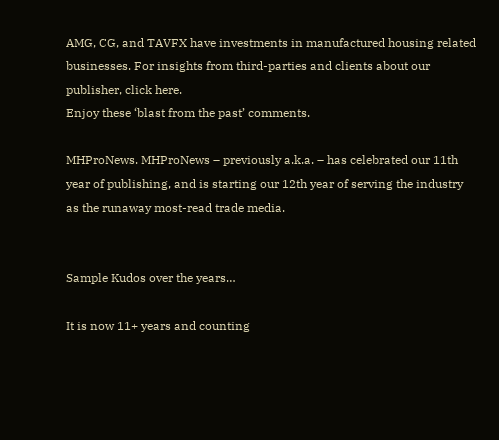AMG, CG, and TAVFX have investments in manufactured housing related businesses. For insights from third-parties and clients about our publisher, click here.
Enjoy these ‘blast from the past’ comments.

MHProNews. MHProNews – previously a.k.a. – has celebrated our 11th year of publishing, and is starting our 12th year of serving the industry as the runaway most-read trade media.


Sample Kudos over the years…

It is now 11+ years and counting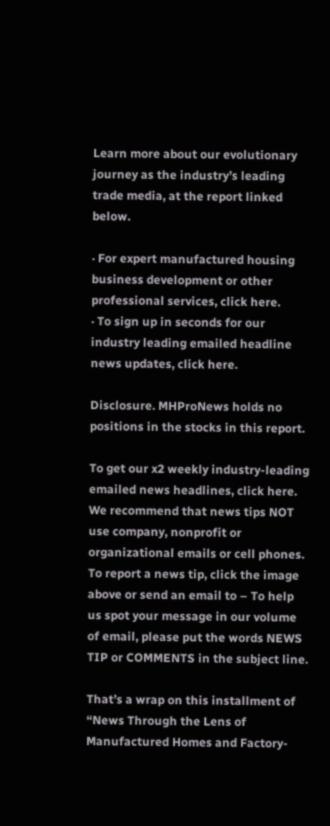Learn more about our evolutionary journey as the industry’s leading trade media, at the report linked below.

· For expert manufactured housing business development or other professional services, click here.
· To sign up in seconds for our industry leading emailed headline news updates, click here.

Disclosure. MHProNews holds no positions in the stocks in this report.

To get our x2 weekly industry-leading emailed news headlines, click here.
We recommend that news tips NOT use company, nonprofit or organizational emails or cell phones. To report a news tip, click the image above or send an email to – To help us spot your message in our volume of email, please put the words NEWS TIP or COMMENTS in the subject line.

That’s a wrap on this installment of “News Through the Lens of Manufactured Homes and Factory-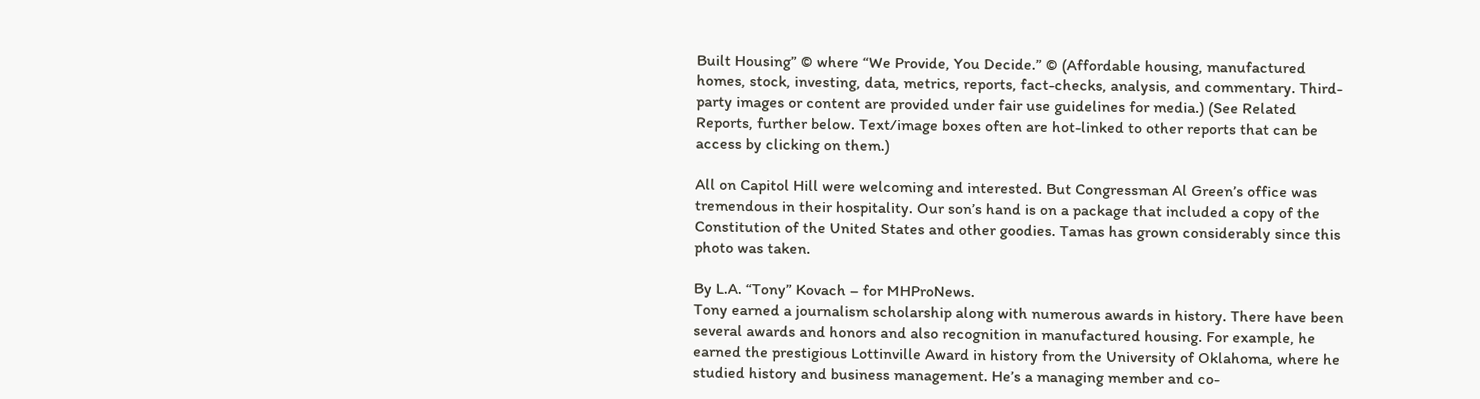Built Housing” © where “We Provide, You Decide.” © (Affordable housing, manufactured homes, stock, investing, data, metrics, reports, fact-checks, analysis, and commentary. Third-party images or content are provided under fair use guidelines for media.) (See Related Reports, further below. Text/image boxes often are hot-linked to other reports that can be access by clicking on them.)

All on Capitol Hill were welcoming and interested. But Congressman Al Green’s office was tremendous in their hospitality. Our son’s hand is on a package that included a copy of the Constitution of the United States and other goodies. Tamas has grown considerably since this photo was taken.

By L.A. “Tony” Kovach – for MHProNews.
Tony earned a journalism scholarship along with numerous awards in history. There have been several awards and honors and also recognition in manufactured housing. For example, he earned the prestigious Lottinville Award in history from the University of Oklahoma, where he studied history and business management. He’s a managing member and co-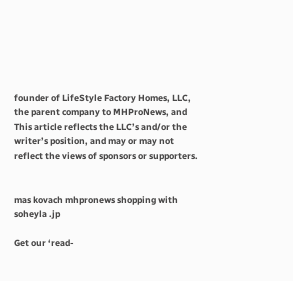founder of LifeStyle Factory Homes, LLC, the parent company to MHProNews, and This article reflects the LLC’s and/or the writer’s position, and may or may not reflect the views of sponsors or supporters.


mas kovach mhpronews shopping with soheyla .jp

Get our ‘read-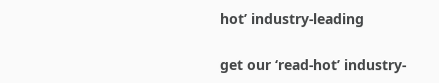hot’ industry-leading

get our ‘read-hot’ industry-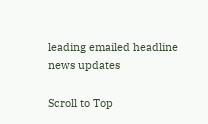leading emailed headline news updates

Scroll to Top